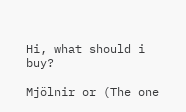Hi, what should i buy?

Mjölnir or (The one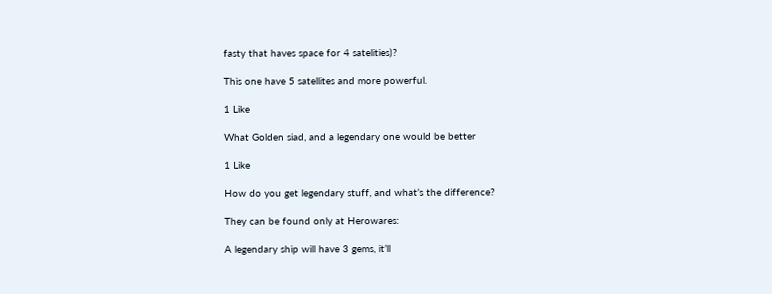fasty that haves space for 4 satelities)?

This one have 5 satellites and more powerful.

1 Like

What Golden siad, and a legendary one would be better

1 Like

How do you get legendary stuff, and what’s the difference?

They can be found only at Herowares:

A legendary ship will have 3 gems, it’ll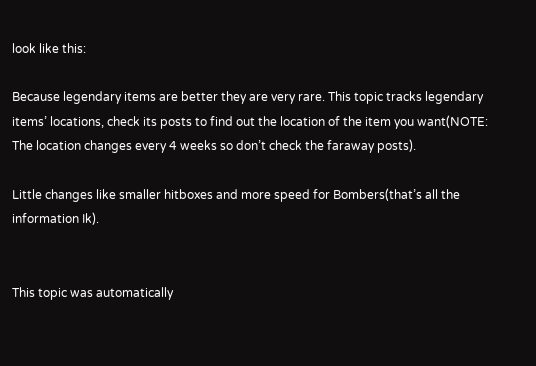look like this:

Because legendary items are better they are very rare. This topic tracks legendary items’ locations, check its posts to find out the location of the item you want(NOTE: The location changes every 4 weeks so don’t check the faraway posts).

Little changes like smaller hitboxes and more speed for Bombers(that’s all the information Ik).


This topic was automatically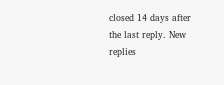closed 14 days after the last reply. New replies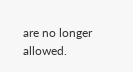are no longer allowed.